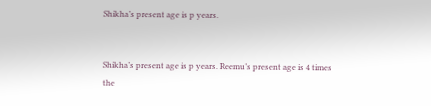Shikha’s present age is p years.


Shikha’s present age is p years. Reemu’s present age is 4 times the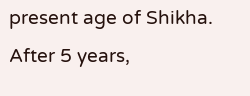present age of Shikha. After 5 years,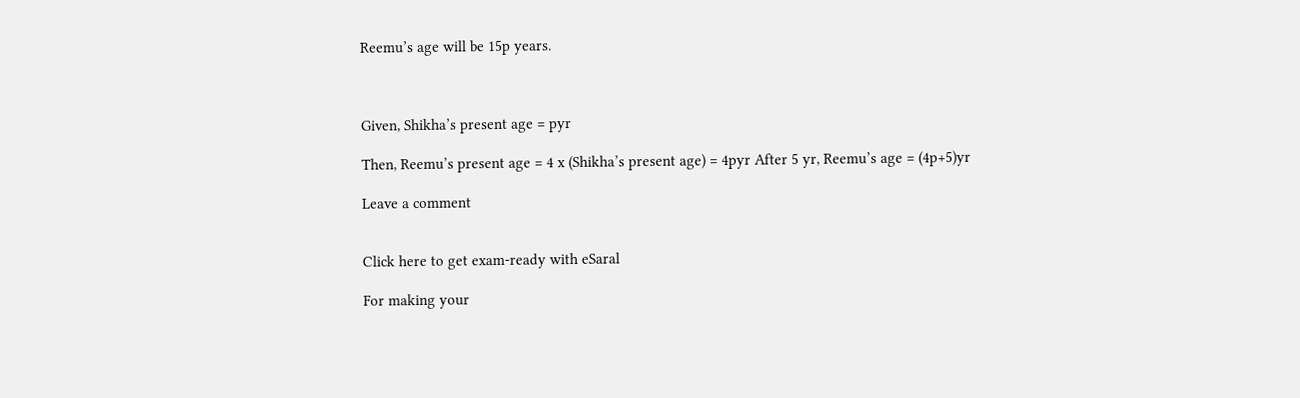Reemu’s age will be 15p years.



Given, Shikha’s present age = pyr

Then, Reemu’s present age = 4 x (Shikha’s present age) = 4pyr After 5 yr, Reemu’s age = (4p+5)yr

Leave a comment


Click here to get exam-ready with eSaral

For making your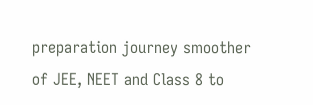preparation journey smoother of JEE, NEET and Class 8 to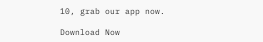10, grab our app now.

Download Now